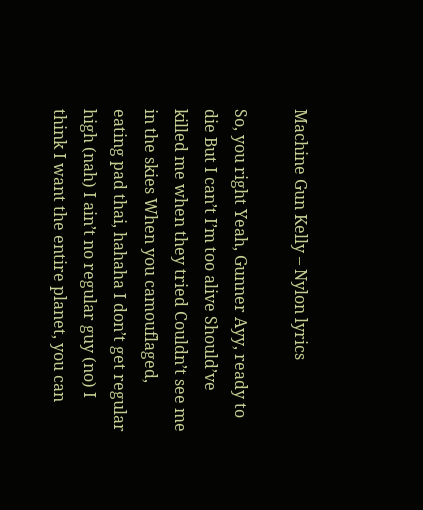Machine Gun Kelly – Nylon lyrics

So, you right Yeah, Gunner Ayy, ready to die But I can’t I’m too alive Should’ve killed me when they tried Couldn’t see me in the skies When you camouflaged, eating pad thai, hahaha I don’t get regular high (nah) I ain’t no regular guy (no) I think I want the entire planet, you can